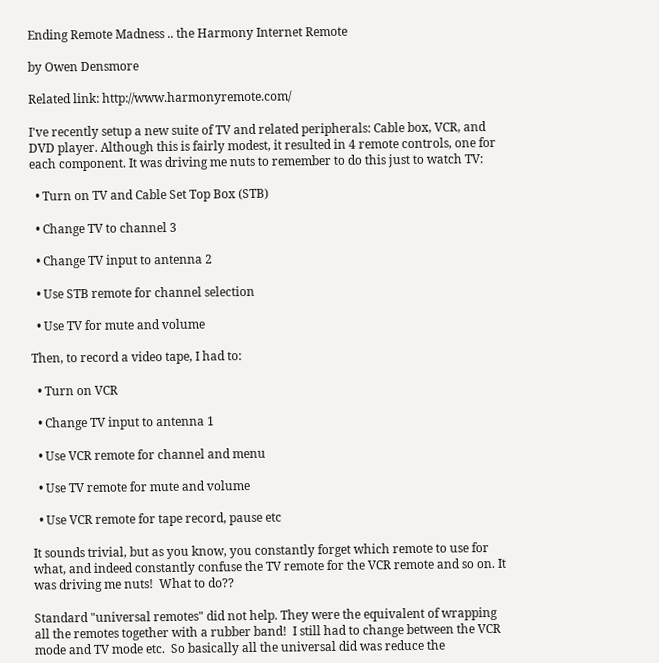Ending Remote Madness .. the Harmony Internet Remote

by Owen Densmore

Related link: http://www.harmonyremote.com/

I've recently setup a new suite of TV and related peripherals: Cable box, VCR, and DVD player. Although this is fairly modest, it resulted in 4 remote controls, one for each component. It was driving me nuts to remember to do this just to watch TV:

  • Turn on TV and Cable Set Top Box (STB)

  • Change TV to channel 3

  • Change TV input to antenna 2

  • Use STB remote for channel selection

  • Use TV for mute and volume

Then, to record a video tape, I had to:

  • Turn on VCR

  • Change TV input to antenna 1

  • Use VCR remote for channel and menu

  • Use TV remote for mute and volume

  • Use VCR remote for tape record, pause etc

It sounds trivial, but as you know, you constantly forget which remote to use for what, and indeed constantly confuse the TV remote for the VCR remote and so on. It was driving me nuts!  What to do??

Standard "universal remotes" did not help. They were the equivalent of wrapping all the remotes together with a rubber band!  I still had to change between the VCR mode and TV mode etc.  So basically all the universal did was reduce the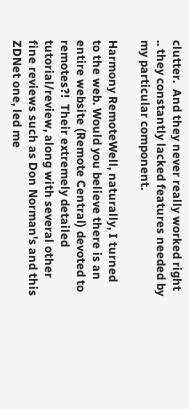clutter.  And they never really worked right .. they constantly lacked features needed by my particular component.

Harmony RemoteWell, naturally, I turned to the web. Would you believe there is an entire website (Remote Central) devoted to remotes?!  Their extremely detailed tutorial/review, along with several other fine reviews such as Don Norman's and this ZDNet one, led me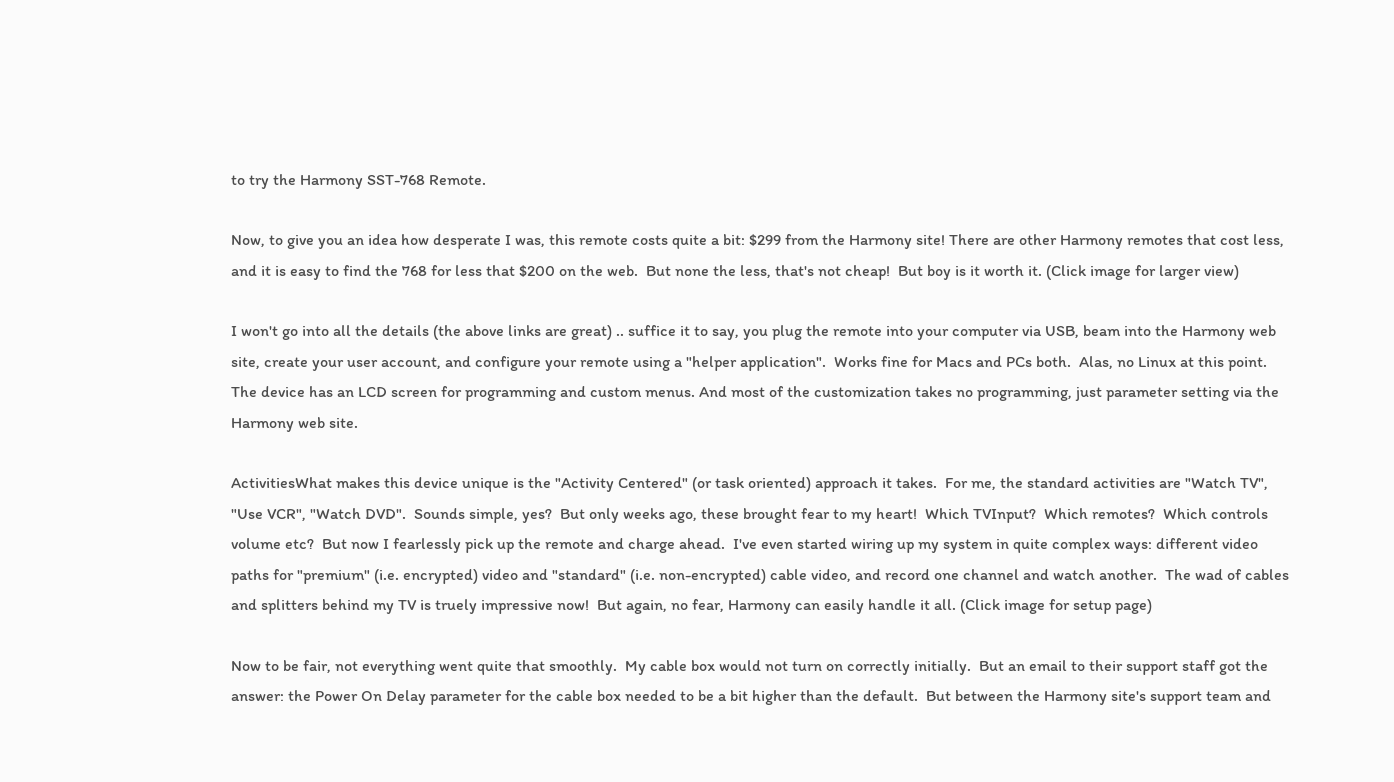to try the Harmony SST-768 Remote.

Now, to give you an idea how desperate I was, this remote costs quite a bit: $299 from the Harmony site! There are other Harmony remotes that cost less, and it is easy to find the 768 for less that $200 on the web.  But none the less, that's not cheap!  But boy is it worth it. (Click image for larger view)

I won't go into all the details (the above links are great) .. suffice it to say, you plug the remote into your computer via USB, beam into the Harmony web site, create your user account, and configure your remote using a "helper application".  Works fine for Macs and PCs both.  Alas, no Linux at this point. The device has an LCD screen for programming and custom menus. And most of the customization takes no programming, just parameter setting via the Harmony web site.

ActivitiesWhat makes this device unique is the "Activity Centered" (or task oriented) approach it takes.  For me, the standard activities are "Watch TV", "Use VCR", "Watch DVD".  Sounds simple, yes?  But only weeks ago, these brought fear to my heart!  Which TVInput?  Which remotes?  Which controls volume etc?  But now I fearlessly pick up the remote and charge ahead.  I've even started wiring up my system in quite complex ways: different video paths for "premium" (i.e. encrypted) video and "standard" (i.e. non-encrypted) cable video, and record one channel and watch another.  The wad of cables and splitters behind my TV is truely impressive now!  But again, no fear, Harmony can easily handle it all. (Click image for setup page)

Now to be fair, not everything went quite that smoothly.  My cable box would not turn on correctly initially.  But an email to their support staff got the answer: the Power On Delay parameter for the cable box needed to be a bit higher than the default.  But between the Harmony site's support team and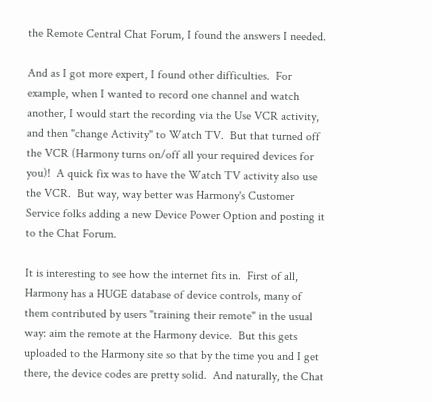the Remote Central Chat Forum, I found the answers I needed.

And as I got more expert, I found other difficulties.  For example, when I wanted to record one channel and watch another, I would start the recording via the Use VCR activity, and then "change Activity" to Watch TV.  But that turned off the VCR (Harmony turns on/off all your required devices for you)!  A quick fix was to have the Watch TV activity also use the VCR.  But way, way better was Harmony's Customer Service folks adding a new Device Power Option and posting it to the Chat Forum.

It is interesting to see how the internet fits in.  First of all, Harmony has a HUGE database of device controls, many of them contributed by users "training their remote" in the usual way: aim the remote at the Harmony device.  But this gets uploaded to the Harmony site so that by the time you and I get there, the device codes are pretty solid.  And naturally, the Chat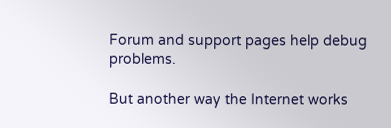Forum and support pages help debug problems.

But another way the Internet works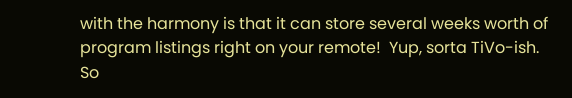with the harmony is that it can store several weeks worth of program listings right on your remote!  Yup, sorta TiVo-ish.  So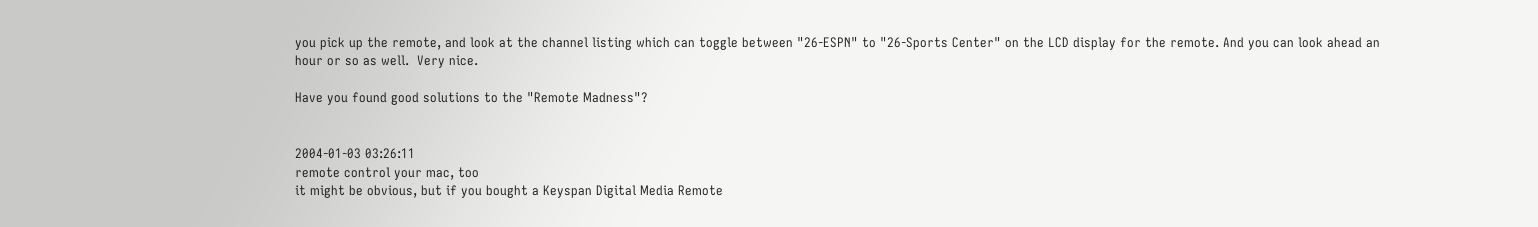you pick up the remote, and look at the channel listing which can toggle between "26-ESPN" to "26-Sports Center" on the LCD display for the remote. And you can look ahead an hour or so as well.  Very nice.

Have you found good solutions to the "Remote Madness"?


2004-01-03 03:26:11
remote control your mac, too
it might be obvious, but if you bought a Keyspan Digital Media Remote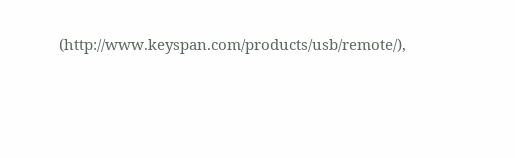(http://www.keyspan.com/products/usb/remote/),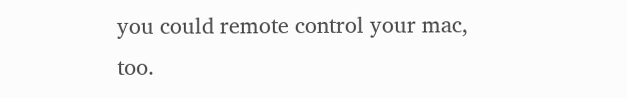you could remote control your mac, too.